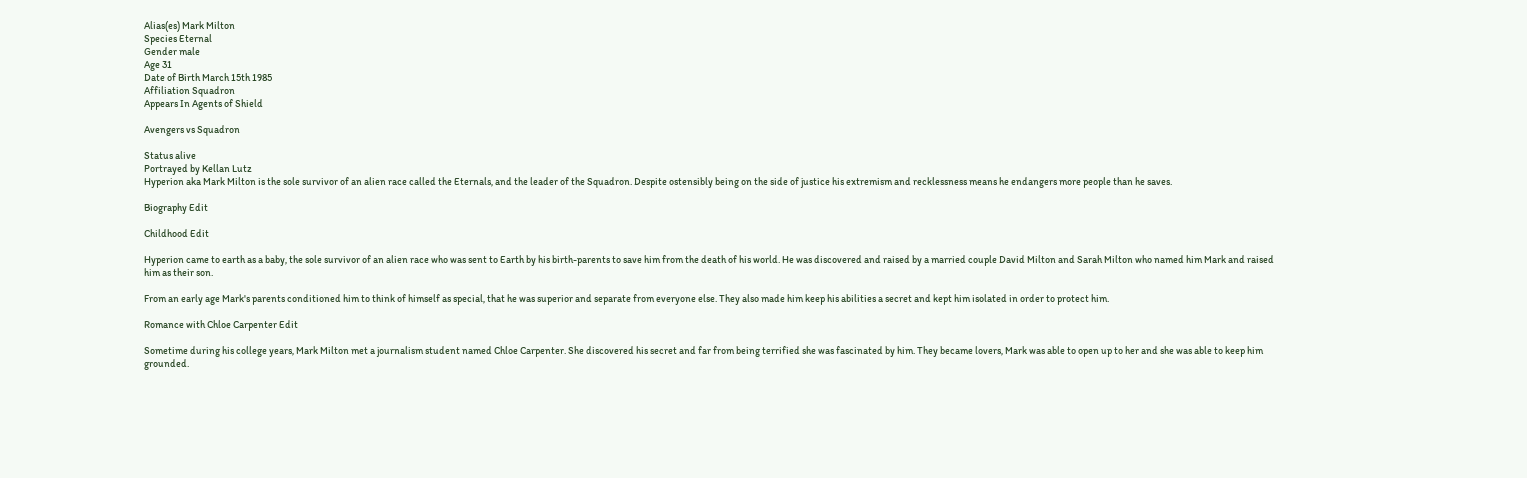Alias(es) Mark Milton
Species Eternal
Gender male
Age 31
Date of Birth March 15th 1985
Affiliation Squadron
Appears In Agents of Shield

Avengers vs Squadron

Status alive
Portrayed by Kellan Lutz
Hyperion aka Mark Milton is the sole survivor of an alien race called the Eternals, and the leader of the Squadron. Despite ostensibly being on the side of justice his extremism and recklessness means he endangers more people than he saves.

Biography Edit

Childhood Edit

Hyperion came to earth as a baby, the sole survivor of an alien race who was sent to Earth by his birth-parents to save him from the death of his world. He was discovered and raised by a married couple David Milton and Sarah Milton who named him Mark and raised him as their son.

From an early age Mark's parents conditioned him to think of himself as special, that he was superior and separate from everyone else. They also made him keep his abilities a secret and kept him isolated in order to protect him.

Romance with Chloe Carpenter Edit

Sometime during his college years, Mark Milton met a journalism student named Chloe Carpenter. She discovered his secret and far from being terrified she was fascinated by him. They became lovers, Mark was able to open up to her and she was able to keep him grounded.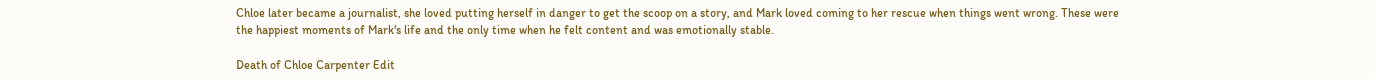Chloe later became a journalist, she loved putting herself in danger to get the scoop on a story, and Mark loved coming to her rescue when things went wrong. These were the happiest moments of Mark's life and the only time when he felt content and was emotionally stable.

Death of Chloe Carpenter Edit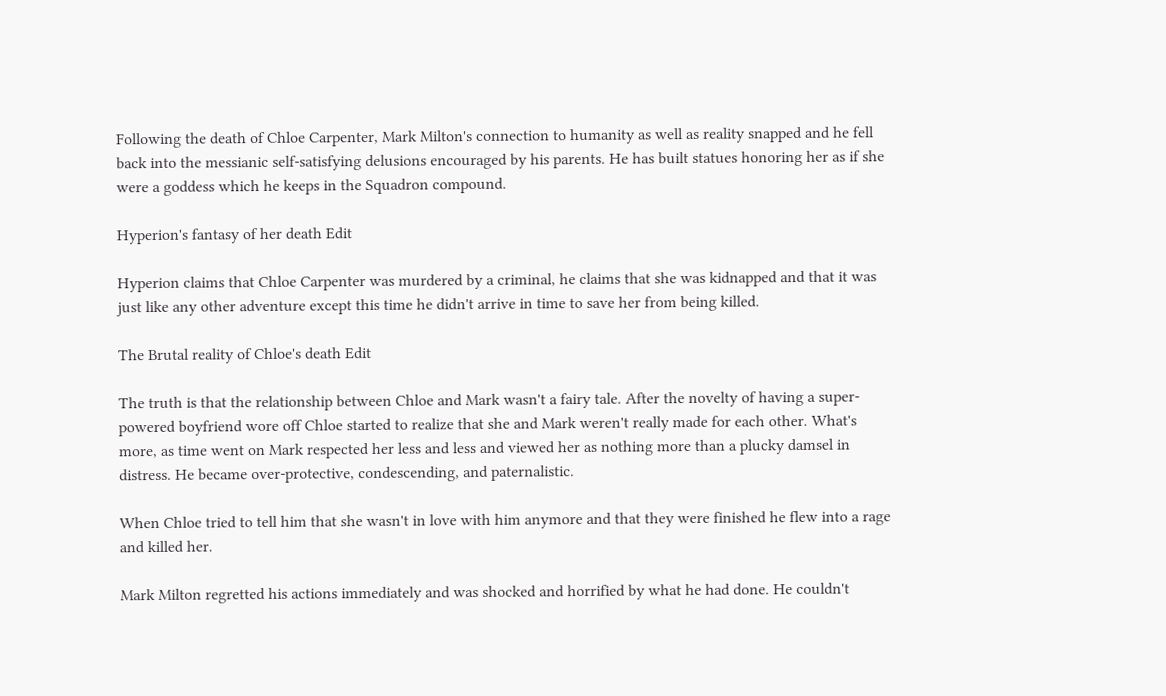Following the death of Chloe Carpenter, Mark Milton's connection to humanity as well as reality snapped and he fell back into the messianic self-satisfying delusions encouraged by his parents. He has built statues honoring her as if she were a goddess which he keeps in the Squadron compound.

Hyperion's fantasy of her death Edit

Hyperion claims that Chloe Carpenter was murdered by a criminal, he claims that she was kidnapped and that it was just like any other adventure except this time he didn't arrive in time to save her from being killed.

The Brutal reality of Chloe's death Edit

The truth is that the relationship between Chloe and Mark wasn't a fairy tale. After the novelty of having a super-powered boyfriend wore off Chloe started to realize that she and Mark weren't really made for each other. What's more, as time went on Mark respected her less and less and viewed her as nothing more than a plucky damsel in distress. He became over-protective, condescending, and paternalistic.

When Chloe tried to tell him that she wasn't in love with him anymore and that they were finished he flew into a rage and killed her.

Mark Milton regretted his actions immediately and was shocked and horrified by what he had done. He couldn't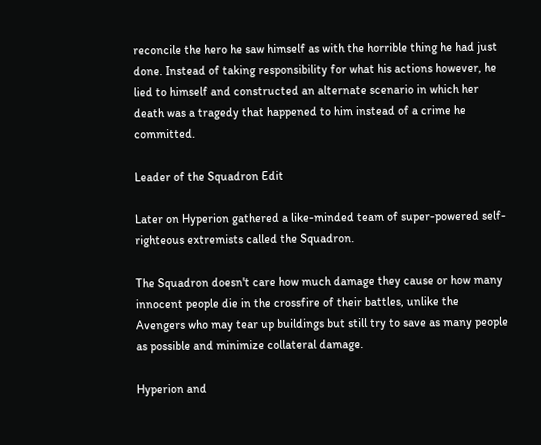reconcile the hero he saw himself as with the horrible thing he had just done. Instead of taking responsibility for what his actions however, he lied to himself and constructed an alternate scenario in which her death was a tragedy that happened to him instead of a crime he committed.

Leader of the Squadron Edit

Later on Hyperion gathered a like-minded team of super-powered self-righteous extremists called the Squadron.

The Squadron doesn't care how much damage they cause or how many innocent people die in the crossfire of their battles, unlike the Avengers who may tear up buildings but still try to save as many people as possible and minimize collateral damage.

Hyperion and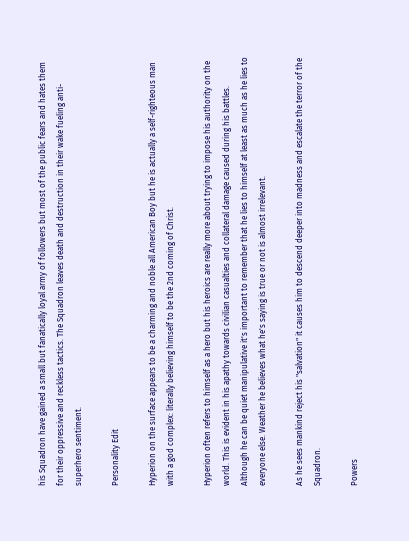his Squadron have gained a small but fanatically loyal army of followers but most of the public fears and hates them for their oppressive and reckless tactics. The Squadron leaves death and destruction in their wake fueling anti-superhero sentiment.

Personality Edit

Hyperion on the surface appears to be a charming and noble all American Boy but he is actually a self-righteous man with a god complex: literally believing himself to be the 2nd coming of Christ.

Hyperion often refers to himself as a hero but his heroics are really more about trying to impose his authority on the world. This is evident in his apathy towards civilian casualties and collateral damage caused during his battles. Although he can be quiet manipulative it's important to remember that he lies to himself at least as much as he lies to everyone else. Weather he believes what he's saying is true or not is almost irrelevant.

As he sees mankind reject his "salvation" it causes him to descend deeper into madness and escalate the terror of the Squadron.

Powers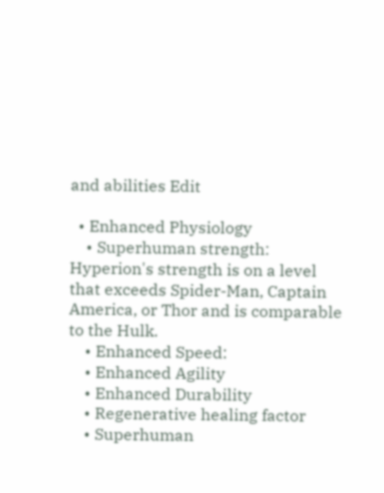and abilities Edit

  • Enhanced Physiology
    • Superhuman strength: Hyperion's strength is on a level that exceeds Spider-Man, Captain America, or Thor and is comparable to the Hulk.
    • Enhanced Speed:
    • Enhanced Agility
    • Enhanced Durability
    • Regenerative healing factor
    • Superhuman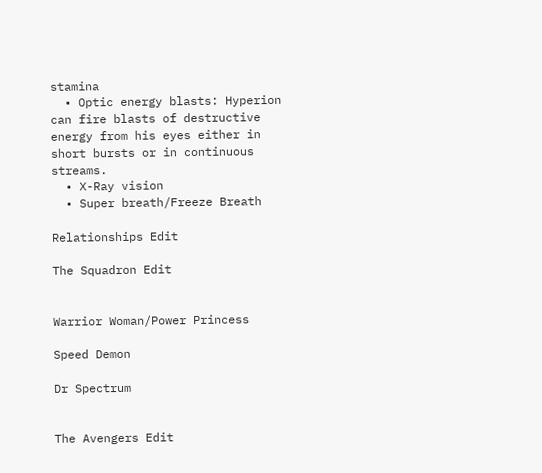stamina
  • Optic energy blasts: Hyperion can fire blasts of destructive energy from his eyes either in short bursts or in continuous streams.
  • X-Ray vision
  • Super breath/Freeze Breath

Relationships Edit

The Squadron Edit


Warrior Woman/Power Princess

Speed Demon

Dr Spectrum


The Avengers Edit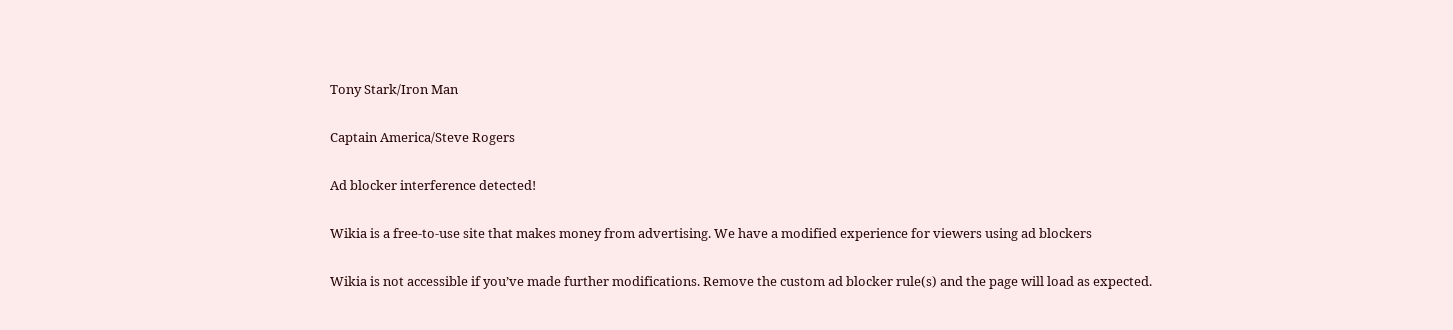Tony Stark/Iron Man

Captain America/Steve Rogers

Ad blocker interference detected!

Wikia is a free-to-use site that makes money from advertising. We have a modified experience for viewers using ad blockers

Wikia is not accessible if you’ve made further modifications. Remove the custom ad blocker rule(s) and the page will load as expected.